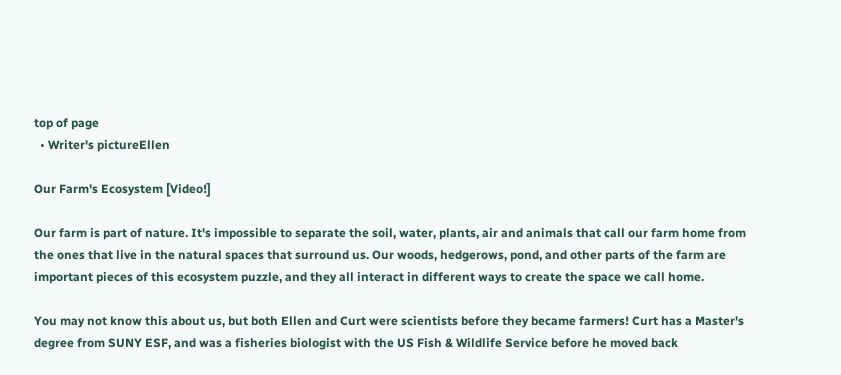top of page
  • Writer's pictureEllen

Our Farm's Ecosystem [Video!]

Our farm is part of nature. It's impossible to separate the soil, water, plants, air and animals that call our farm home from the ones that live in the natural spaces that surround us. Our woods, hedgerows, pond, and other parts of the farm are important pieces of this ecosystem puzzle, and they all interact in different ways to create the space we call home.

You may not know this about us, but both Ellen and Curt were scientists before they became farmers! Curt has a Master's degree from SUNY ESF, and was a fisheries biologist with the US Fish & Wildlife Service before he moved back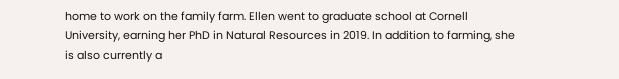home to work on the family farm. Ellen went to graduate school at Cornell University, earning her PhD in Natural Resources in 2019. In addition to farming, she is also currently a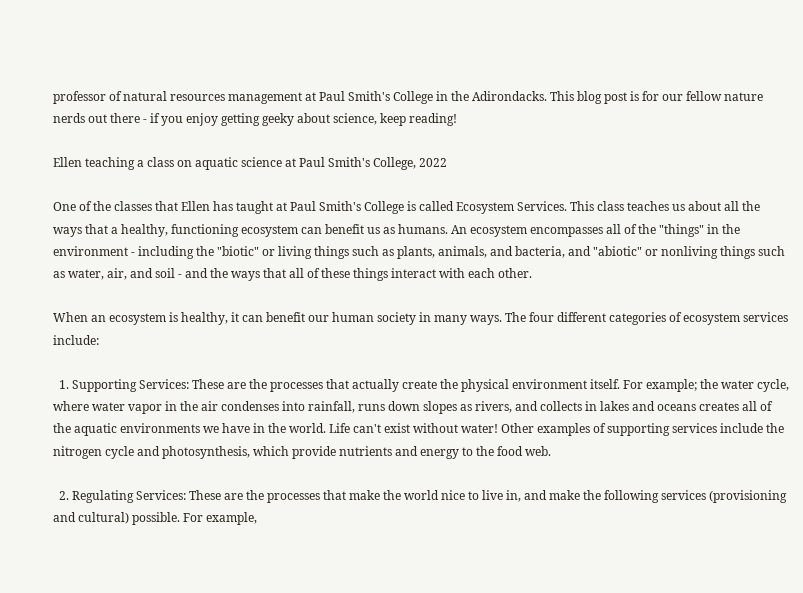professor of natural resources management at Paul Smith's College in the Adirondacks. This blog post is for our fellow nature nerds out there - if you enjoy getting geeky about science, keep reading!

Ellen teaching a class on aquatic science at Paul Smith's College, 2022

One of the classes that Ellen has taught at Paul Smith's College is called Ecosystem Services. This class teaches us about all the ways that a healthy, functioning ecosystem can benefit us as humans. An ecosystem encompasses all of the "things" in the environment - including the "biotic" or living things such as plants, animals, and bacteria, and "abiotic" or nonliving things such as water, air, and soil - and the ways that all of these things interact with each other.

When an ecosystem is healthy, it can benefit our human society in many ways. The four different categories of ecosystem services include:

  1. Supporting Services: These are the processes that actually create the physical environment itself. For example; the water cycle, where water vapor in the air condenses into rainfall, runs down slopes as rivers, and collects in lakes and oceans creates all of the aquatic environments we have in the world. Life can't exist without water! Other examples of supporting services include the nitrogen cycle and photosynthesis, which provide nutrients and energy to the food web.

  2. Regulating Services: These are the processes that make the world nice to live in, and make the following services (provisioning and cultural) possible. For example,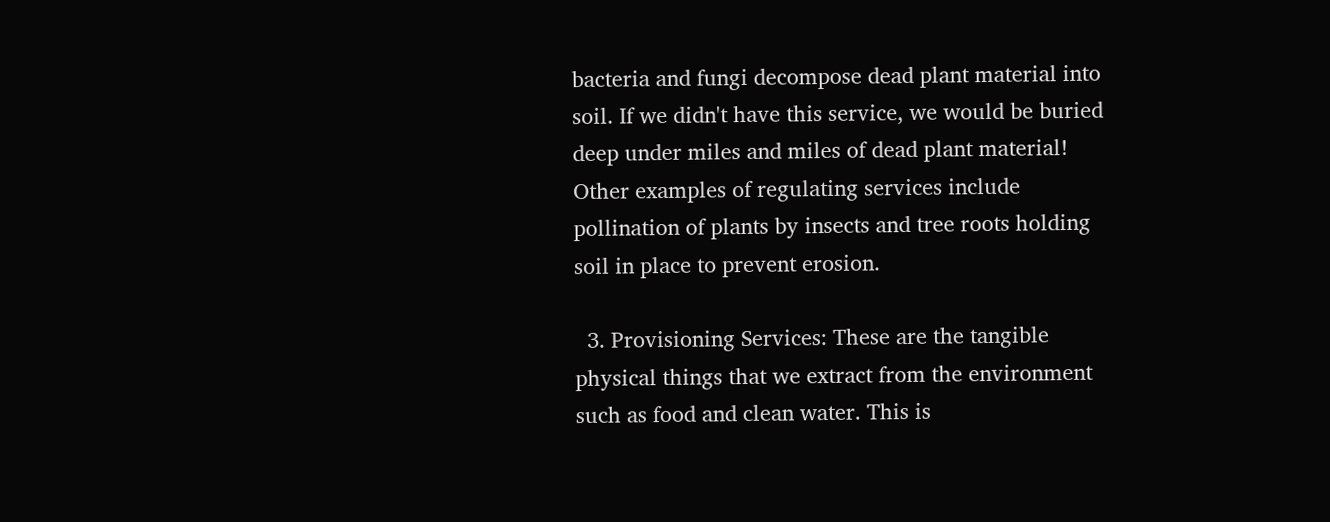bacteria and fungi decompose dead plant material into soil. If we didn't have this service, we would be buried deep under miles and miles of dead plant material! Other examples of regulating services include pollination of plants by insects and tree roots holding soil in place to prevent erosion.

  3. Provisioning Services: These are the tangible physical things that we extract from the environment such as food and clean water. This is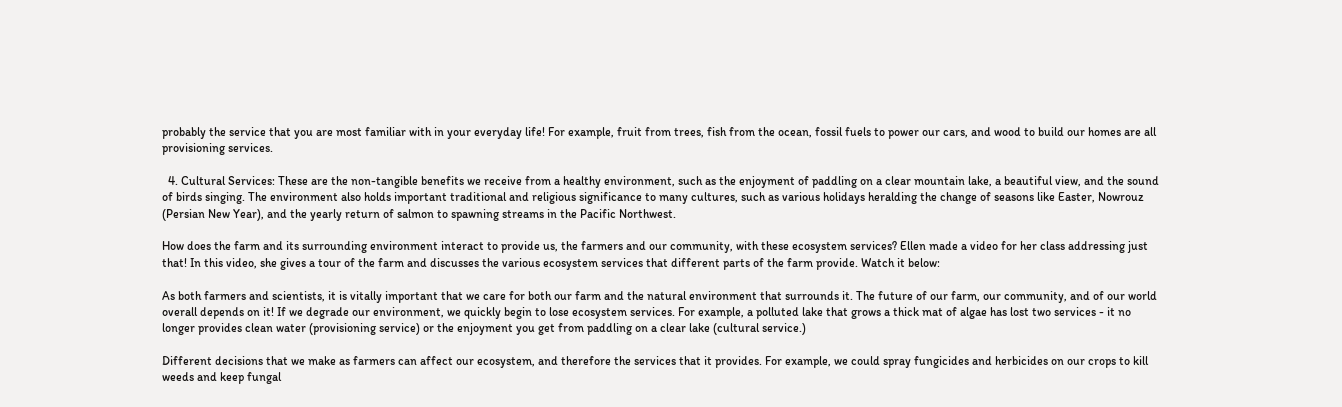probably the service that you are most familiar with in your everyday life! For example, fruit from trees, fish from the ocean, fossil fuels to power our cars, and wood to build our homes are all provisioning services.

  4. Cultural Services: These are the non-tangible benefits we receive from a healthy environment, such as the enjoyment of paddling on a clear mountain lake, a beautiful view, and the sound of birds singing. The environment also holds important traditional and religious significance to many cultures, such as various holidays heralding the change of seasons like Easter, Nowrouz (Persian New Year), and the yearly return of salmon to spawning streams in the Pacific Northwest.

How does the farm and its surrounding environment interact to provide us, the farmers and our community, with these ecosystem services? Ellen made a video for her class addressing just that! In this video, she gives a tour of the farm and discusses the various ecosystem services that different parts of the farm provide. Watch it below:

As both farmers and scientists, it is vitally important that we care for both our farm and the natural environment that surrounds it. The future of our farm, our community, and of our world overall depends on it! If we degrade our environment, we quickly begin to lose ecosystem services. For example, a polluted lake that grows a thick mat of algae has lost two services - it no longer provides clean water (provisioning service) or the enjoyment you get from paddling on a clear lake (cultural service.)

Different decisions that we make as farmers can affect our ecosystem, and therefore the services that it provides. For example, we could spray fungicides and herbicides on our crops to kill weeds and keep fungal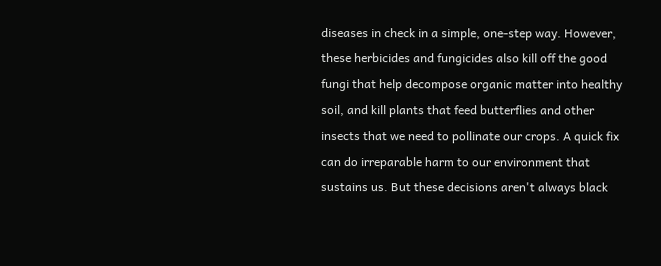diseases in check in a simple, one-step way. However, these herbicides and fungicides also kill off the good fungi that help decompose organic matter into healthy soil, and kill plants that feed butterflies and other insects that we need to pollinate our crops. A quick fix can do irreparable harm to our environment that sustains us. But these decisions aren't always black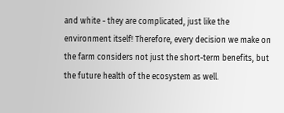and white - they are complicated, just like the environment itself! Therefore, every decision we make on the farm considers not just the short-term benefits, but the future health of the ecosystem as well.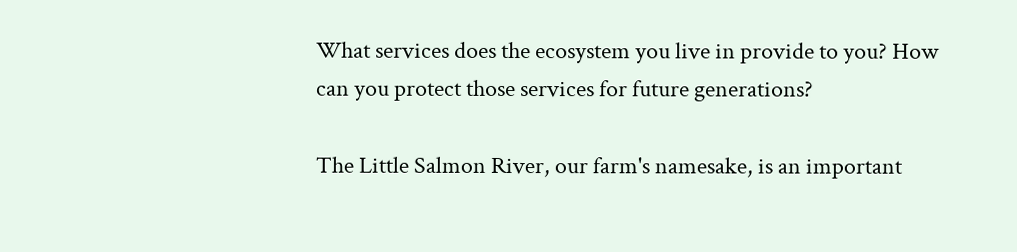What services does the ecosystem you live in provide to you? How can you protect those services for future generations?

The Little Salmon River, our farm's namesake, is an important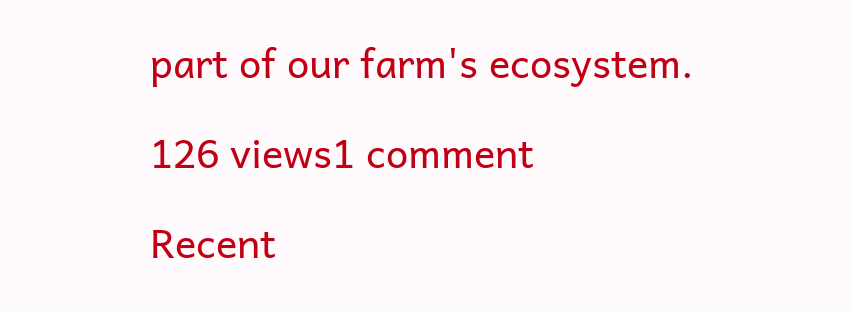part of our farm's ecosystem.

126 views1 comment

Recent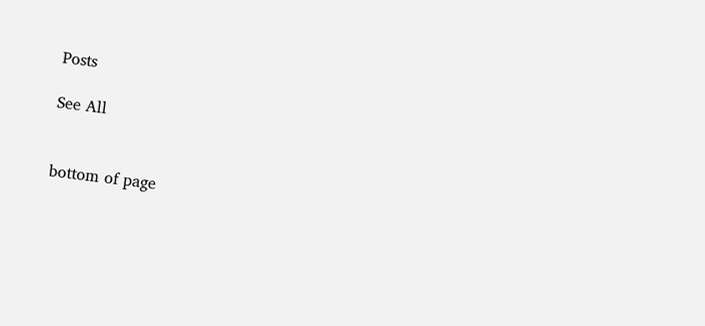Posts

See All


bottom of page